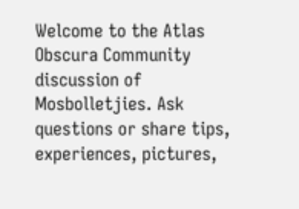Welcome to the Atlas Obscura Community discussion of Mosbolletjies. Ask questions or share tips, experiences, pictures,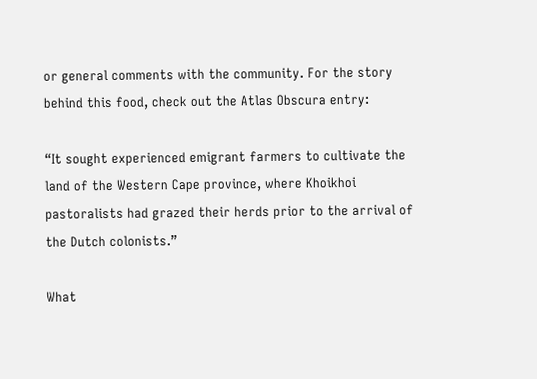or general comments with the community. For the story behind this food, check out the Atlas Obscura entry:

“It sought experienced emigrant farmers to cultivate the land of the Western Cape province, where Khoikhoi pastoralists had grazed their herds prior to the arrival of the Dutch colonists.”

What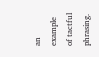an example of tactful phrasing.